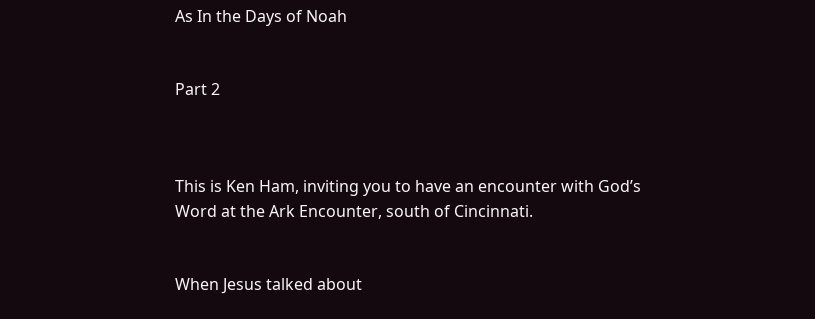As In the Days of Noah


Part 2



This is Ken Ham, inviting you to have an encounter with God’s Word at the Ark Encounter, south of Cincinnati.


When Jesus talked about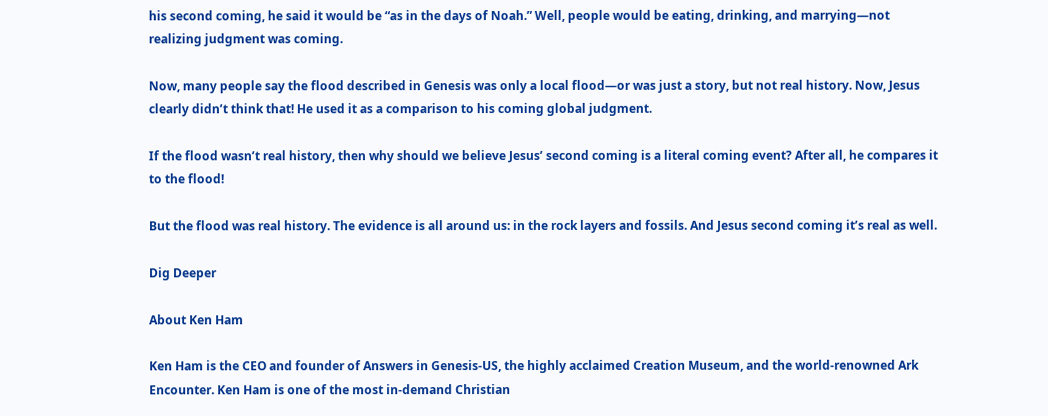his second coming, he said it would be “as in the days of Noah.” Well, people would be eating, drinking, and marrying—not realizing judgment was coming.

Now, many people say the flood described in Genesis was only a local flood—or was just a story, but not real history. Now, Jesus clearly didn’t think that! He used it as a comparison to his coming global judgment.

If the flood wasn’t real history, then why should we believe Jesus’ second coming is a literal coming event? After all, he compares it to the flood!

But the flood was real history. The evidence is all around us: in the rock layers and fossils. And Jesus second coming it’s real as well.

Dig Deeper

About Ken Ham

Ken Ham is the CEO and founder of Answers in Genesis-US, the highly acclaimed Creation Museum, and the world-renowned Ark Encounter. Ken Ham is one of the most in-demand Christian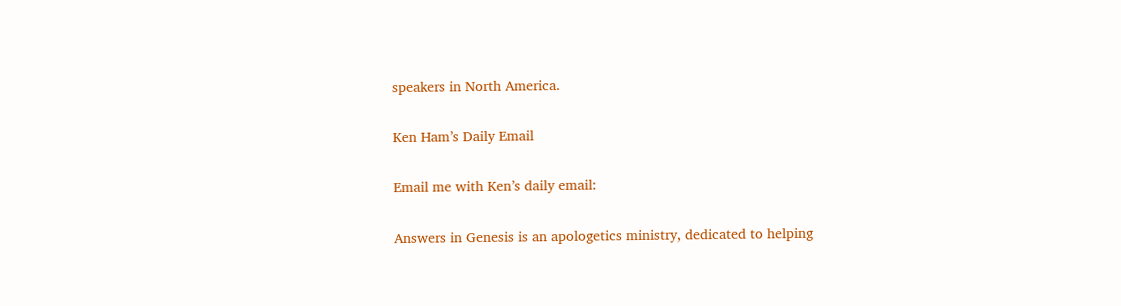speakers in North America.

Ken Ham’s Daily Email

Email me with Ken’s daily email:

Answers in Genesis is an apologetics ministry, dedicated to helping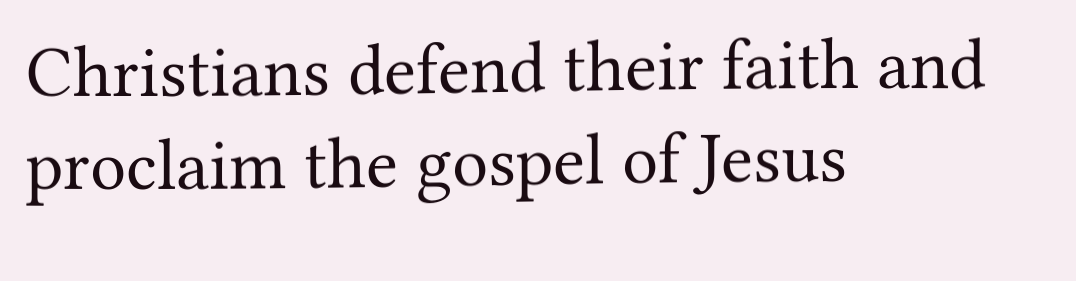Christians defend their faith and proclaim the gospel of Jesus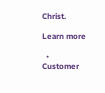Christ.

Learn more

  • Customer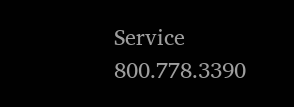Service 800.778.3390